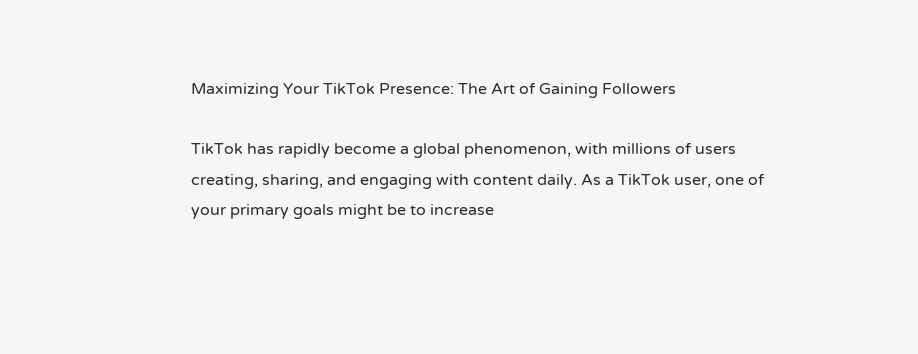Maximizing Your TikTok Presence: The Art of Gaining Followers

TikTok has rapidly become a global phenomenon, with millions of users creating, sharing, and engaging with content daily. As a TikTok user, one of your primary goals might be to increase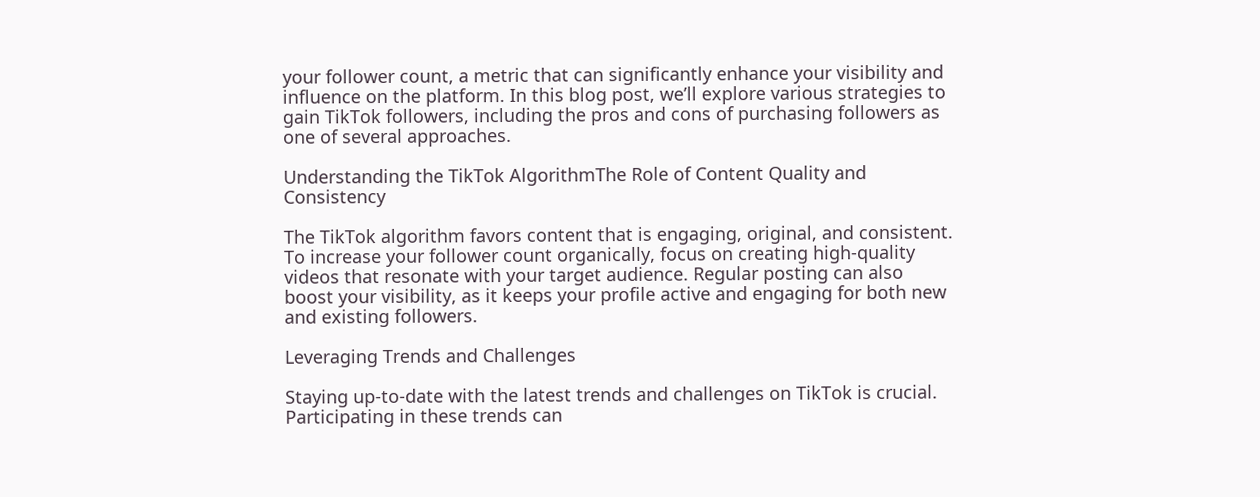your follower count, a metric that can significantly enhance your visibility and influence on the platform. In this blog post, we’ll explore various strategies to gain TikTok followers, including the pros and cons of purchasing followers as one of several approaches.

Understanding the TikTok AlgorithmThe Role of Content Quality and Consistency

The TikTok algorithm favors content that is engaging, original, and consistent. To increase your follower count organically, focus on creating high-quality videos that resonate with your target audience. Regular posting can also boost your visibility, as it keeps your profile active and engaging for both new and existing followers.

Leveraging Trends and Challenges

Staying up-to-date with the latest trends and challenges on TikTok is crucial. Participating in these trends can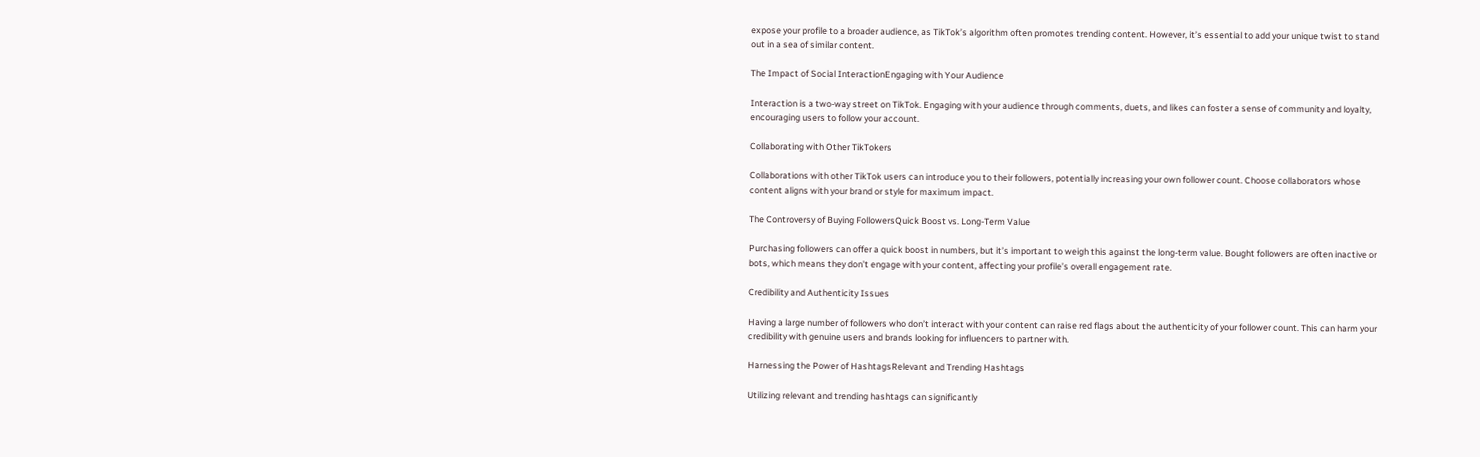expose your profile to a broader audience, as TikTok’s algorithm often promotes trending content. However, it’s essential to add your unique twist to stand out in a sea of similar content.

The Impact of Social InteractionEngaging with Your Audience

Interaction is a two-way street on TikTok. Engaging with your audience through comments, duets, and likes can foster a sense of community and loyalty, encouraging users to follow your account.

Collaborating with Other TikTokers

Collaborations with other TikTok users can introduce you to their followers, potentially increasing your own follower count. Choose collaborators whose content aligns with your brand or style for maximum impact.

The Controversy of Buying FollowersQuick Boost vs. Long-Term Value

Purchasing followers can offer a quick boost in numbers, but it’s important to weigh this against the long-term value. Bought followers are often inactive or bots, which means they don’t engage with your content, affecting your profile’s overall engagement rate.

Credibility and Authenticity Issues

Having a large number of followers who don’t interact with your content can raise red flags about the authenticity of your follower count. This can harm your credibility with genuine users and brands looking for influencers to partner with.

Harnessing the Power of HashtagsRelevant and Trending Hashtags

Utilizing relevant and trending hashtags can significantly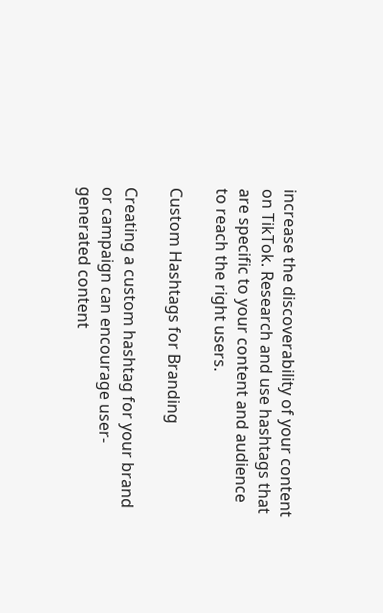increase the discoverability of your content on TikTok. Research and use hashtags that are specific to your content and audience to reach the right users.

Custom Hashtags for Branding

Creating a custom hashtag for your brand or campaign can encourage user-generated content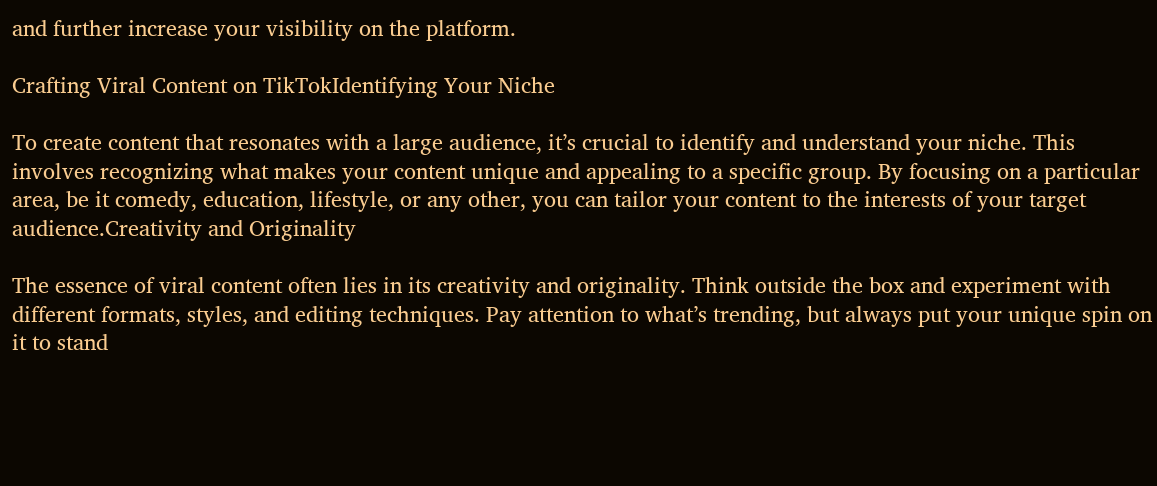and further increase your visibility on the platform.

Crafting Viral Content on TikTokIdentifying Your Niche

To create content that resonates with a large audience, it’s crucial to identify and understand your niche. This involves recognizing what makes your content unique and appealing to a specific group. By focusing on a particular area, be it comedy, education, lifestyle, or any other, you can tailor your content to the interests of your target audience.Creativity and Originality

The essence of viral content often lies in its creativity and originality. Think outside the box and experiment with different formats, styles, and editing techniques. Pay attention to what’s trending, but always put your unique spin on it to stand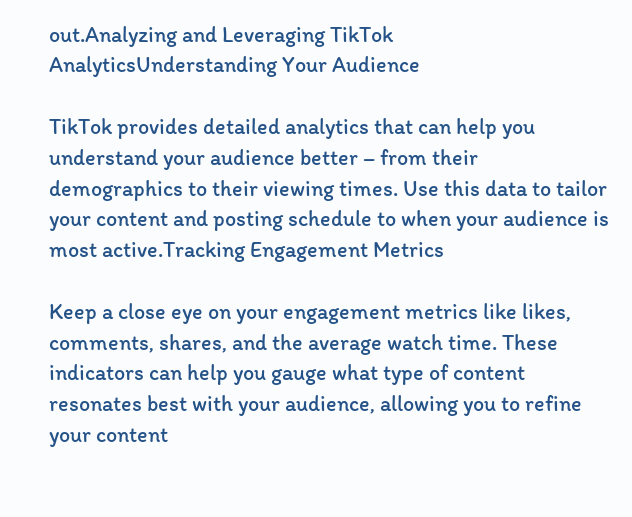out.Analyzing and Leveraging TikTok AnalyticsUnderstanding Your Audience

TikTok provides detailed analytics that can help you understand your audience better – from their demographics to their viewing times. Use this data to tailor your content and posting schedule to when your audience is most active.Tracking Engagement Metrics

Keep a close eye on your engagement metrics like likes, comments, shares, and the average watch time. These indicators can help you gauge what type of content resonates best with your audience, allowing you to refine your content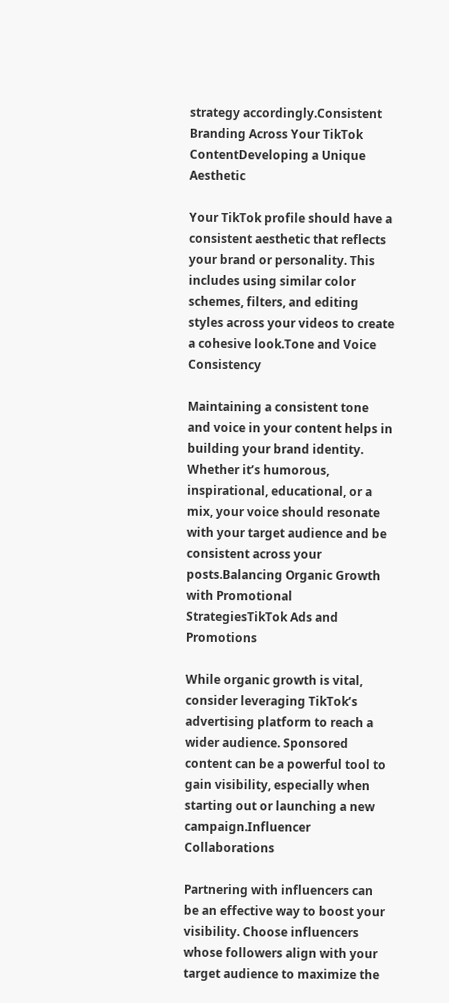strategy accordingly.Consistent Branding Across Your TikTok ContentDeveloping a Unique Aesthetic

Your TikTok profile should have a consistent aesthetic that reflects your brand or personality. This includes using similar color schemes, filters, and editing styles across your videos to create a cohesive look.Tone and Voice Consistency

Maintaining a consistent tone and voice in your content helps in building your brand identity. Whether it’s humorous, inspirational, educational, or a mix, your voice should resonate with your target audience and be consistent across your posts.Balancing Organic Growth with Promotional StrategiesTikTok Ads and Promotions

While organic growth is vital, consider leveraging TikTok’s advertising platform to reach a wider audience. Sponsored content can be a powerful tool to gain visibility, especially when starting out or launching a new campaign.Influencer Collaborations

Partnering with influencers can be an effective way to boost your visibility. Choose influencers whose followers align with your target audience to maximize the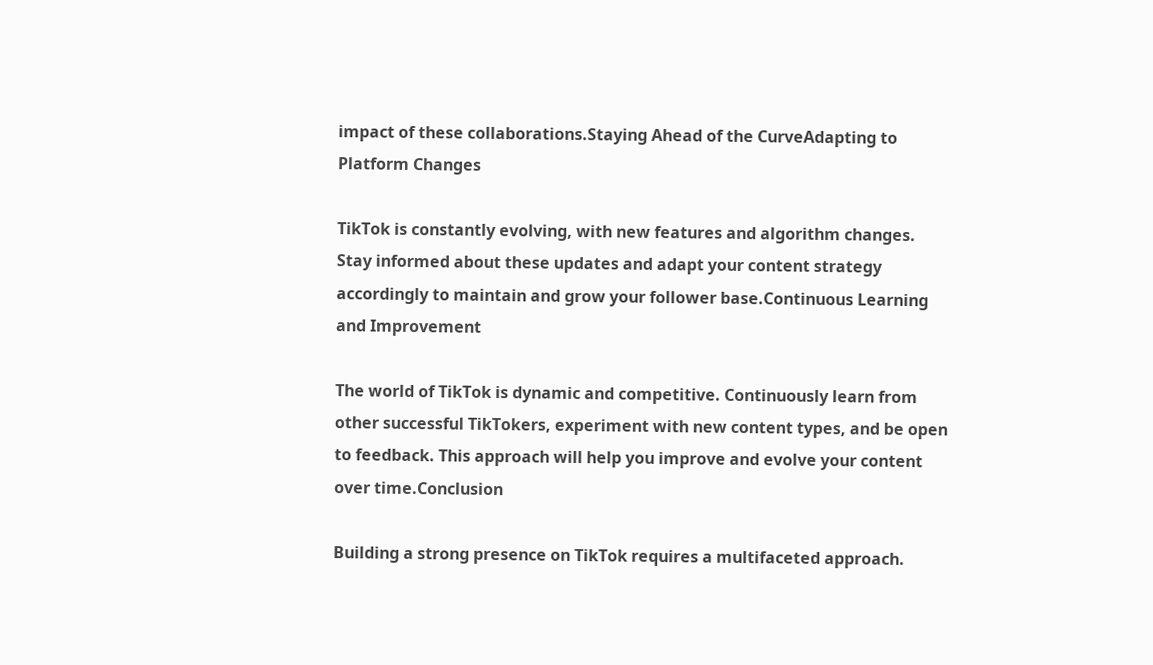impact of these collaborations.Staying Ahead of the CurveAdapting to Platform Changes

TikTok is constantly evolving, with new features and algorithm changes. Stay informed about these updates and adapt your content strategy accordingly to maintain and grow your follower base.Continuous Learning and Improvement

The world of TikTok is dynamic and competitive. Continuously learn from other successful TikTokers, experiment with new content types, and be open to feedback. This approach will help you improve and evolve your content over time.Conclusion

Building a strong presence on TikTok requires a multifaceted approach.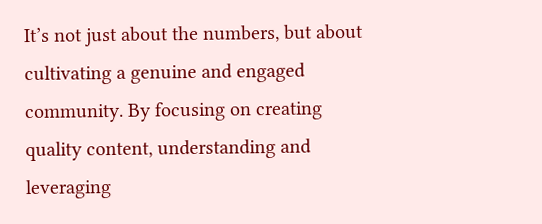It’s not just about the numbers, but about cultivating a genuine and engaged community. By focusing on creating quality content, understanding and leveraging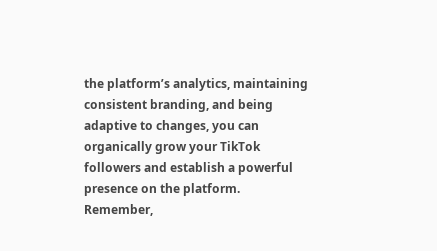the platform’s analytics, maintaining consistent branding, and being adaptive to changes, you can organically grow your TikTok followers and establish a powerful presence on the platform. Remember,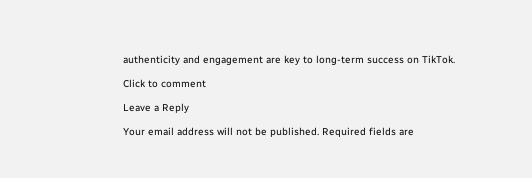authenticity and engagement are key to long-term success on TikTok.

Click to comment

Leave a Reply

Your email address will not be published. Required fields are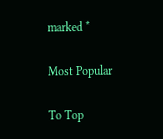marked *

Most Popular

To Top